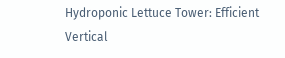Hydroponic Lettuce Tower: Efficient Vertical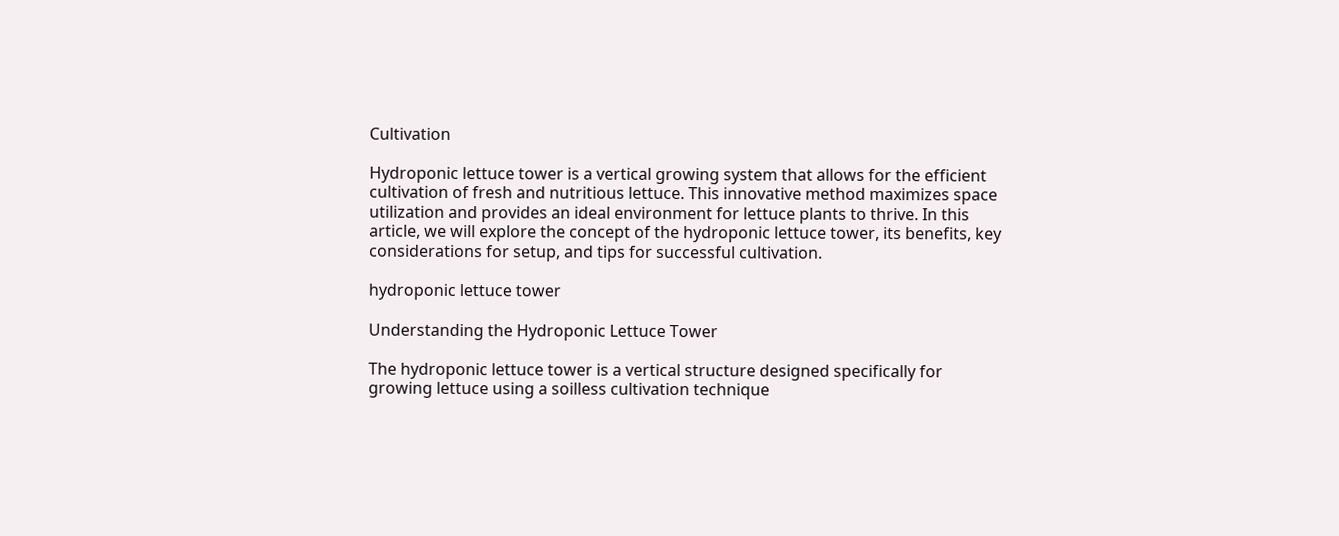Cultivation

Hydroponic lettuce tower is a vertical growing system that allows for the efficient cultivation of fresh and nutritious lettuce. This innovative method maximizes space utilization and provides an ideal environment for lettuce plants to thrive. In this article, we will explore the concept of the hydroponic lettuce tower, its benefits, key considerations for setup, and tips for successful cultivation.

hydroponic lettuce tower

Understanding the Hydroponic Lettuce Tower

The hydroponic lettuce tower is a vertical structure designed specifically for growing lettuce using a soilless cultivation technique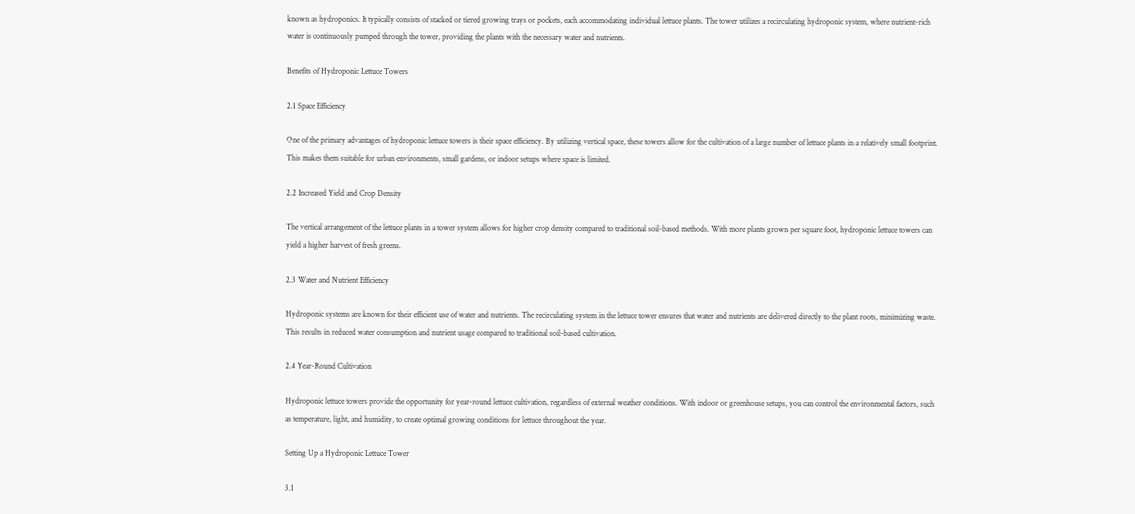known as hydroponics. It typically consists of stacked or tiered growing trays or pockets, each accommodating individual lettuce plants. The tower utilizes a recirculating hydroponic system, where nutrient-rich water is continuously pumped through the tower, providing the plants with the necessary water and nutrients.

Benefits of Hydroponic Lettuce Towers

2.1 Space Efficiency

One of the primary advantages of hydroponic lettuce towers is their space efficiency. By utilizing vertical space, these towers allow for the cultivation of a large number of lettuce plants in a relatively small footprint. This makes them suitable for urban environments, small gardens, or indoor setups where space is limited.

2.2 Increased Yield and Crop Density

The vertical arrangement of the lettuce plants in a tower system allows for higher crop density compared to traditional soil-based methods. With more plants grown per square foot, hydroponic lettuce towers can yield a higher harvest of fresh greens.

2.3 Water and Nutrient Efficiency

Hydroponic systems are known for their efficient use of water and nutrients. The recirculating system in the lettuce tower ensures that water and nutrients are delivered directly to the plant roots, minimizing waste. This results in reduced water consumption and nutrient usage compared to traditional soil-based cultivation.

2.4 Year-Round Cultivation

Hydroponic lettuce towers provide the opportunity for year-round lettuce cultivation, regardless of external weather conditions. With indoor or greenhouse setups, you can control the environmental factors, such as temperature, light, and humidity, to create optimal growing conditions for lettuce throughout the year.

Setting Up a Hydroponic Lettuce Tower

3.1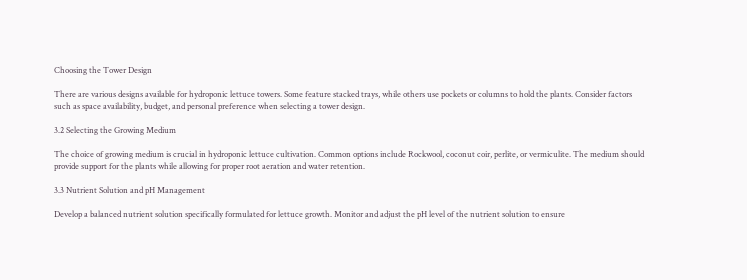Choosing the Tower Design

There are various designs available for hydroponic lettuce towers. Some feature stacked trays, while others use pockets or columns to hold the plants. Consider factors such as space availability, budget, and personal preference when selecting a tower design.

3.2 Selecting the Growing Medium

The choice of growing medium is crucial in hydroponic lettuce cultivation. Common options include Rockwool, coconut coir, perlite, or vermiculite. The medium should provide support for the plants while allowing for proper root aeration and water retention.

3.3 Nutrient Solution and pH Management

Develop a balanced nutrient solution specifically formulated for lettuce growth. Monitor and adjust the pH level of the nutrient solution to ensure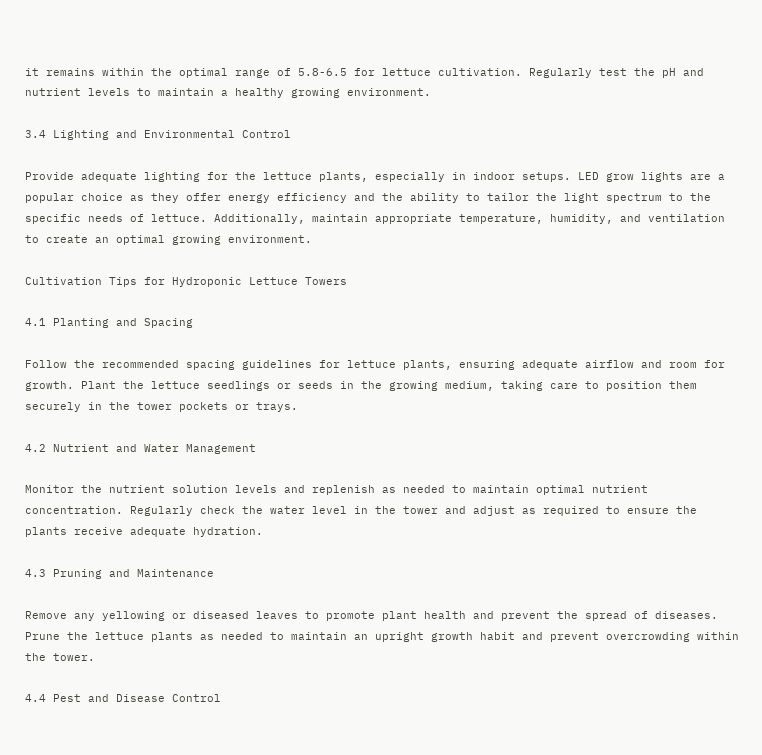it remains within the optimal range of 5.8-6.5 for lettuce cultivation. Regularly test the pH and nutrient levels to maintain a healthy growing environment.

3.4 Lighting and Environmental Control

Provide adequate lighting for the lettuce plants, especially in indoor setups. LED grow lights are a popular choice as they offer energy efficiency and the ability to tailor the light spectrum to the specific needs of lettuce. Additionally, maintain appropriate temperature, humidity, and ventilation to create an optimal growing environment.

Cultivation Tips for Hydroponic Lettuce Towers

4.1 Planting and Spacing

Follow the recommended spacing guidelines for lettuce plants, ensuring adequate airflow and room for growth. Plant the lettuce seedlings or seeds in the growing medium, taking care to position them securely in the tower pockets or trays.

4.2 Nutrient and Water Management

Monitor the nutrient solution levels and replenish as needed to maintain optimal nutrient concentration. Regularly check the water level in the tower and adjust as required to ensure the plants receive adequate hydration.

4.3 Pruning and Maintenance

Remove any yellowing or diseased leaves to promote plant health and prevent the spread of diseases. Prune the lettuce plants as needed to maintain an upright growth habit and prevent overcrowding within the tower.

4.4 Pest and Disease Control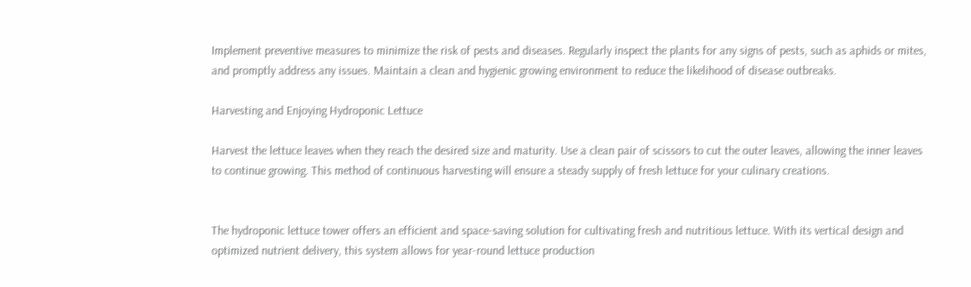Implement preventive measures to minimize the risk of pests and diseases. Regularly inspect the plants for any signs of pests, such as aphids or mites, and promptly address any issues. Maintain a clean and hygienic growing environment to reduce the likelihood of disease outbreaks.

Harvesting and Enjoying Hydroponic Lettuce

Harvest the lettuce leaves when they reach the desired size and maturity. Use a clean pair of scissors to cut the outer leaves, allowing the inner leaves to continue growing. This method of continuous harvesting will ensure a steady supply of fresh lettuce for your culinary creations.


The hydroponic lettuce tower offers an efficient and space-saving solution for cultivating fresh and nutritious lettuce. With its vertical design and optimized nutrient delivery, this system allows for year-round lettuce production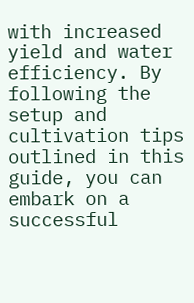with increased yield and water efficiency. By following the setup and cultivation tips outlined in this guide, you can embark on a successful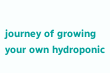journey of growing your own hydroponic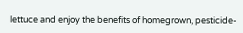lettuce and enjoy the benefits of homegrown, pesticide-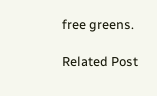free greens.

Related Post